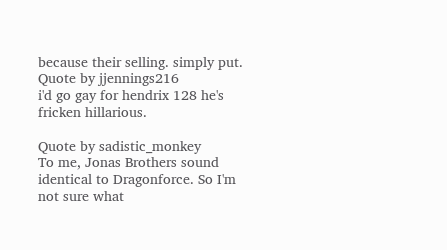because their selling. simply put.
Quote by jjennings216
i'd go gay for hendrix 128 he's fricken hillarious.

Quote by sadistic_monkey
To me, Jonas Brothers sound identical to Dragonforce. So I'm not sure what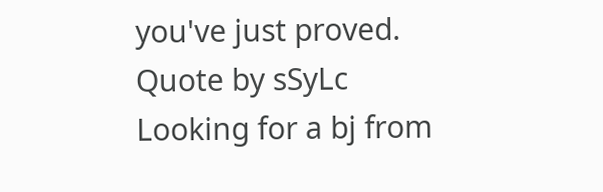you've just proved.
Quote by sSyLc
Looking for a bj from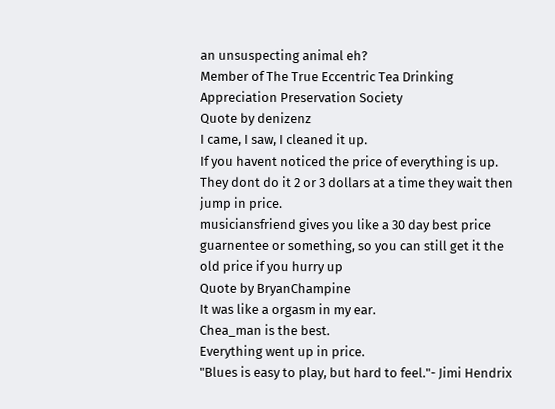an unsuspecting animal eh?
Member of The True Eccentric Tea Drinking Appreciation Preservation Society
Quote by denizenz
I came, I saw, I cleaned it up.
If you havent noticed the price of everything is up. They dont do it 2 or 3 dollars at a time they wait then jump in price.
musiciansfriend gives you like a 30 day best price guarnentee or something, so you can still get it the old price if you hurry up
Quote by BryanChampine
It was like a orgasm in my ear.
Chea_man is the best.
Everything went up in price.
"Blues is easy to play, but hard to feel."- Jimi Hendrix